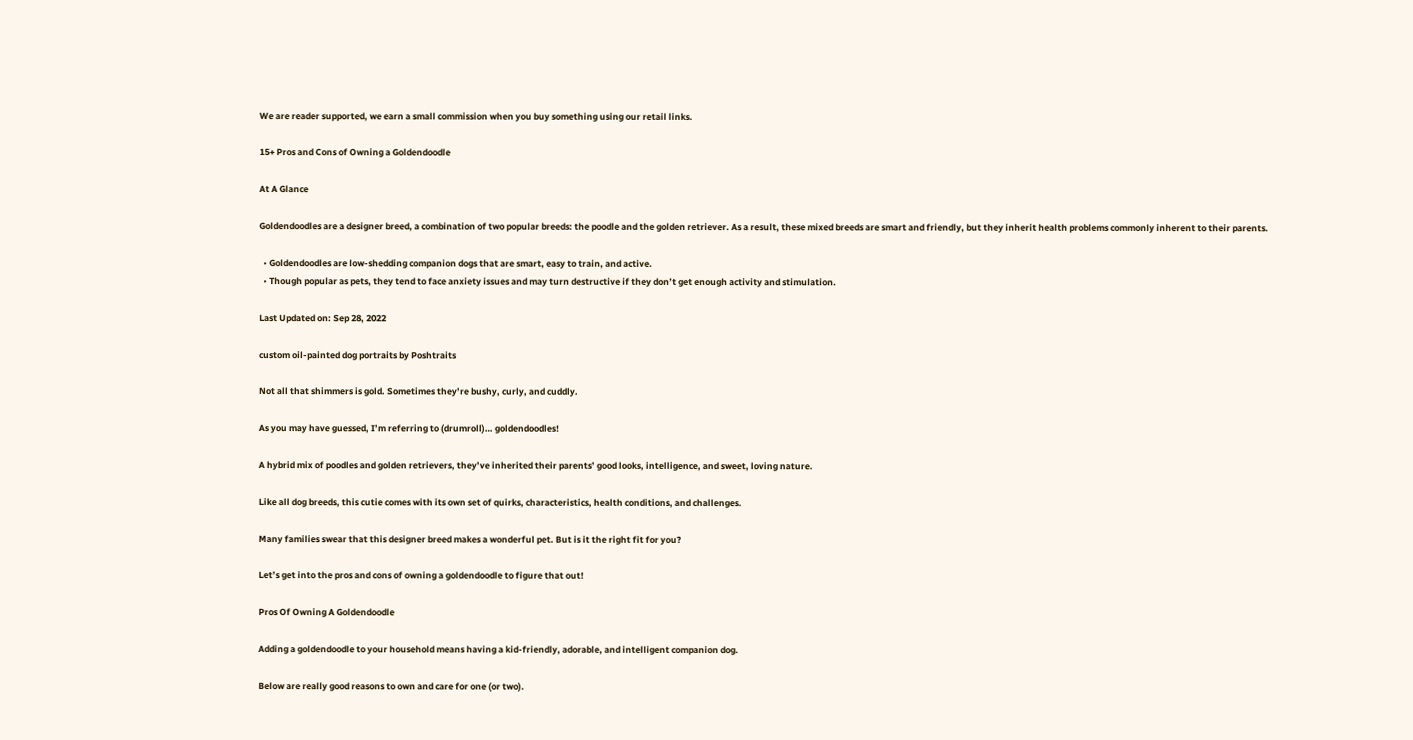We are reader supported, we earn a small commission when you buy something using our retail links.

15+ Pros and Cons of Owning a Goldendoodle

At A Glance

Goldendoodles are a designer breed, a combination of two popular breeds: the poodle and the golden retriever. As a result, these mixed breeds are smart and friendly, but they inherit health problems commonly inherent to their parents.

  • Goldendoodles are low-shedding companion dogs that are smart, easy to train, and active.
  • Though popular as pets, they tend to face anxiety issues and may turn destructive if they don’t get enough activity and stimulation.

Last Updated on: Sep 28, 2022

custom oil-painted dog portraits by Poshtraits

Not all that shimmers is gold. Sometimes they’re bushy, curly, and cuddly.

As you may have guessed, I’m referring to (drumroll)… goldendoodles!

A hybrid mix of poodles and golden retrievers, they’ve inherited their parents’ good looks, intelligence, and sweet, loving nature.

Like all dog breeds, this cutie comes with its own set of quirks, characteristics, health conditions, and challenges.

Many families swear that this designer breed makes a wonderful pet. But is it the right fit for you?

Let’s get into the pros and cons of owning a goldendoodle to figure that out!

Pros Of Owning A Goldendoodle

Adding a goldendoodle to your household means having a kid-friendly, adorable, and intelligent companion dog.

Below are really good reasons to own and care for one (or two).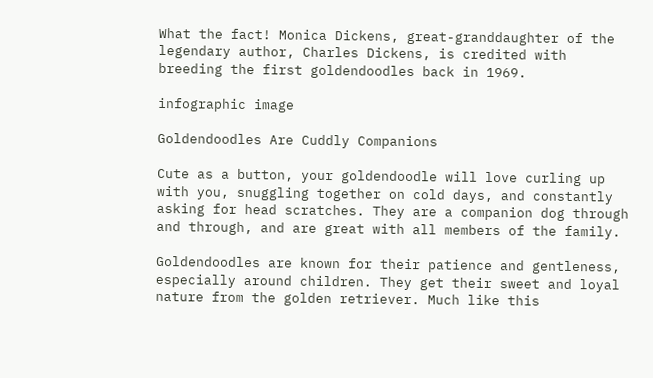What the fact! Monica Dickens, great-granddaughter of the legendary author, Charles Dickens, is credited with breeding the first goldendoodles back in 1969.

infographic image

Goldendoodles Are Cuddly Companions

Cute as a button, your goldendoodle will love curling up with you, snuggling together on cold days, and constantly asking for head scratches. They are a companion dog through and through, and are great with all members of the family.

Goldendoodles are known for their patience and gentleness, especially around children. They get their sweet and loyal nature from the golden retriever. Much like this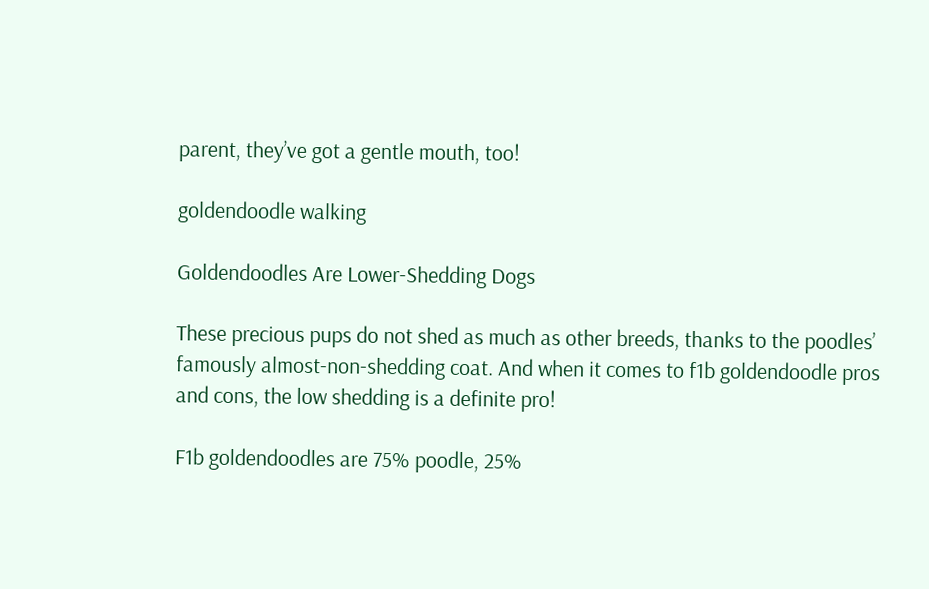parent, they’ve got a gentle mouth, too!

goldendoodle walking

Goldendoodles Are Lower-Shedding Dogs

These precious pups do not shed as much as other breeds, thanks to the poodles’ famously almost-non-shedding coat. And when it comes to f1b goldendoodle pros and cons, the low shedding is a definite pro!

F1b goldendoodles are 75% poodle, 25%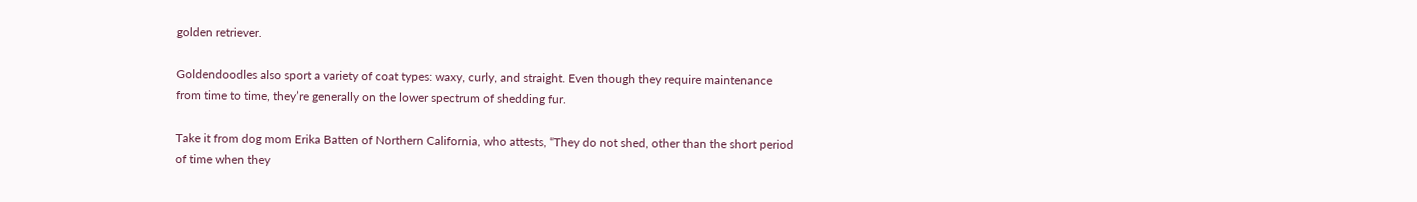golden retriever.

Goldendoodles also sport a variety of coat types: waxy, curly, and straight. Even though they require maintenance from time to time, they’re generally on the lower spectrum of shedding fur.

Take it from dog mom Erika Batten of Northern California, who attests, “They do not shed, other than the short period of time when they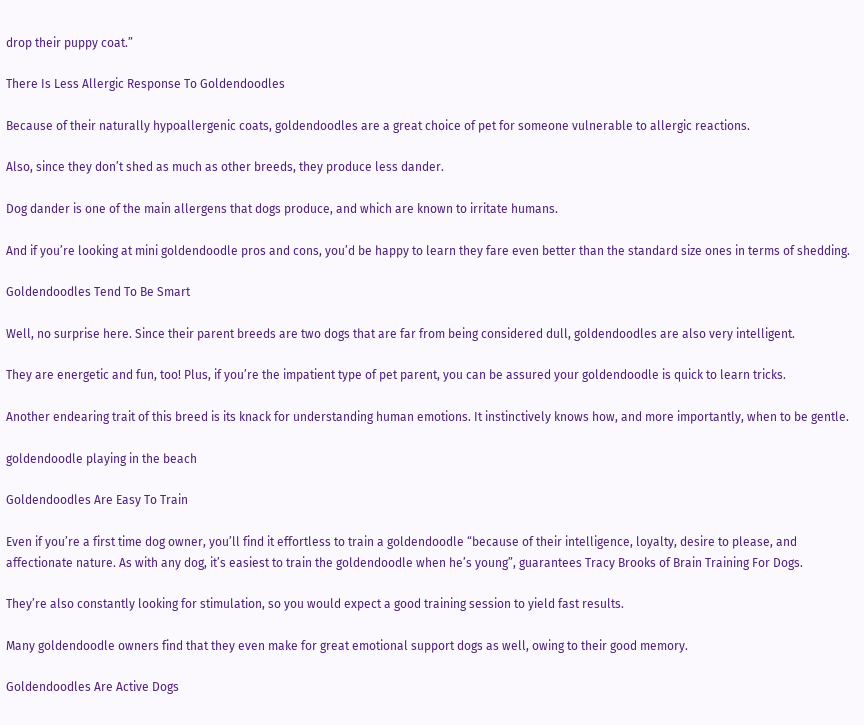drop their puppy coat.”

There Is Less Allergic Response To Goldendoodles

Because of their naturally hypoallergenic coats, goldendoodles are a great choice of pet for someone vulnerable to allergic reactions.

Also, since they don’t shed as much as other breeds, they produce less dander.

Dog dander is one of the main allergens that dogs produce, and which are known to irritate humans.

And if you’re looking at mini goldendoodle pros and cons, you’d be happy to learn they fare even better than the standard size ones in terms of shedding.

Goldendoodles Tend To Be Smart

Well, no surprise here. Since their parent breeds are two dogs that are far from being considered dull, goldendoodles are also very intelligent.

They are energetic and fun, too! Plus, if you’re the impatient type of pet parent, you can be assured your goldendoodle is quick to learn tricks.

Another endearing trait of this breed is its knack for understanding human emotions. It instinctively knows how, and more importantly, when to be gentle.

goldendoodle playing in the beach

Goldendoodles Are Easy To Train

Even if you’re a first time dog owner, you’ll find it effortless to train a goldendoodle “because of their intelligence, loyalty, desire to please, and affectionate nature. As with any dog, it’s easiest to train the goldendoodle when he’s young”, guarantees Tracy Brooks of Brain Training For Dogs.

They’re also constantly looking for stimulation, so you would expect a good training session to yield fast results.

Many goldendoodle owners find that they even make for great emotional support dogs as well, owing to their good memory.

Goldendoodles Are Active Dogs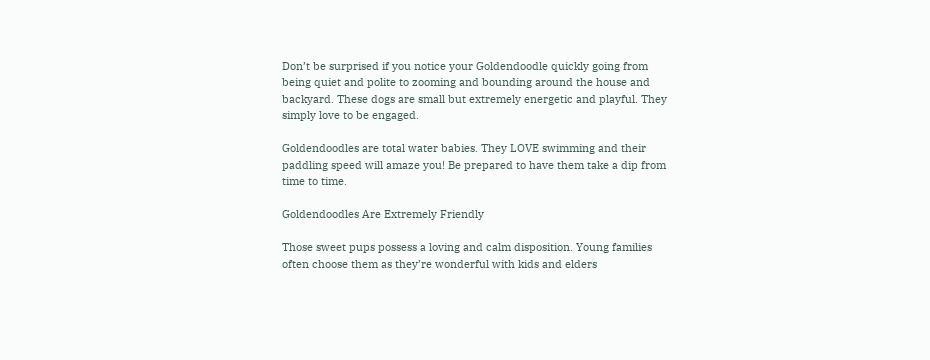Don’t be surprised if you notice your Goldendoodle quickly going from being quiet and polite to zooming and bounding around the house and backyard. These dogs are small but extremely energetic and playful. They simply love to be engaged.

Goldendoodles are total water babies. They LOVE swimming and their paddling speed will amaze you! Be prepared to have them take a dip from time to time.

Goldendoodles Are Extremely Friendly

Those sweet pups possess a loving and calm disposition. Young families often choose them as they’re wonderful with kids and elders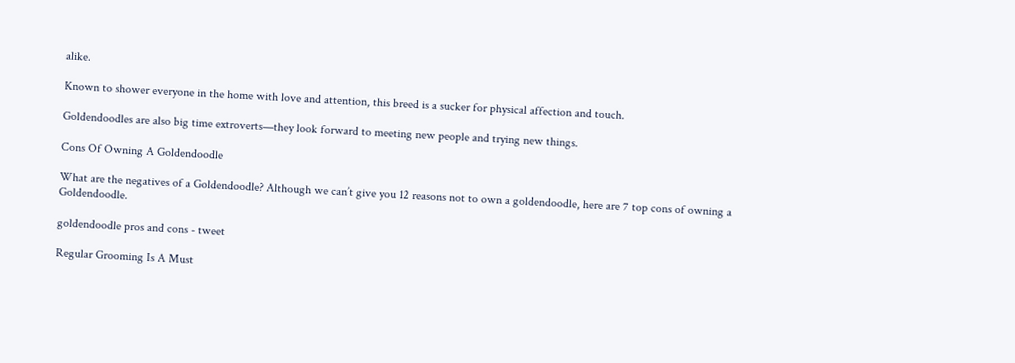alike.

Known to shower everyone in the home with love and attention, this breed is a sucker for physical affection and touch.

Goldendoodles are also big time extroverts—they look forward to meeting new people and trying new things.

Cons Of Owning A Goldendoodle

What are the negatives of a Goldendoodle? Although we can’t give you 12 reasons not to own a goldendoodle, here are 7 top cons of owning a Goldendoodle.

goldendoodle pros and cons - tweet

Regular Grooming Is A Must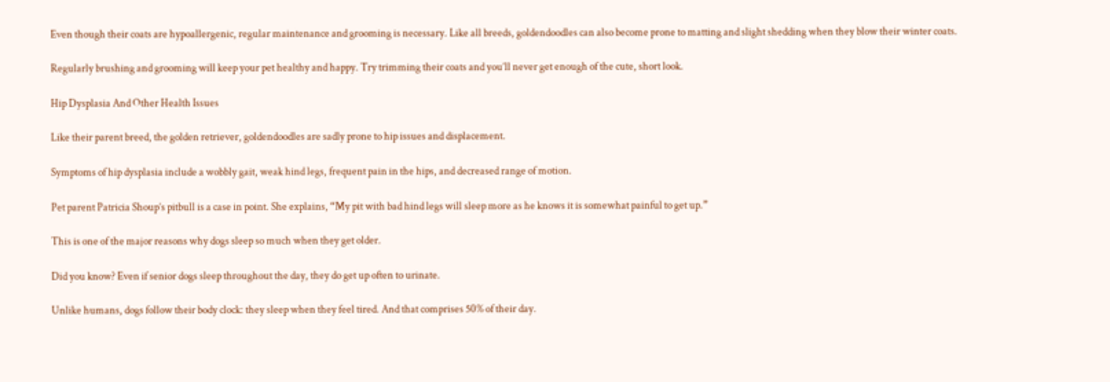Even though their coats are hypoallergenic, regular maintenance and grooming is necessary. Like all breeds, goldendoodles can also become prone to matting and slight shedding when they blow their winter coats.

Regularly brushing and grooming will keep your pet healthy and happy. Try trimming their coats and you’ll never get enough of the cute, short look.

Hip Dysplasia And Other Health Issues

Like their parent breed, the golden retriever, goldendoodles are sadly prone to hip issues and displacement.

Symptoms of hip dysplasia include a wobbly gait, weak hind legs, frequent pain in the hips, and decreased range of motion.

Pet parent Patricia Shoup’s pitbull is a case in point. She explains, “My pit with bad hind legs will sleep more as he knows it is somewhat painful to get up.”

This is one of the major reasons why dogs sleep so much when they get older.

Did you know? Even if senior dogs sleep throughout the day, they do get up often to urinate.

Unlike humans, dogs follow their body clock: they sleep when they feel tired. And that comprises 50% of their day.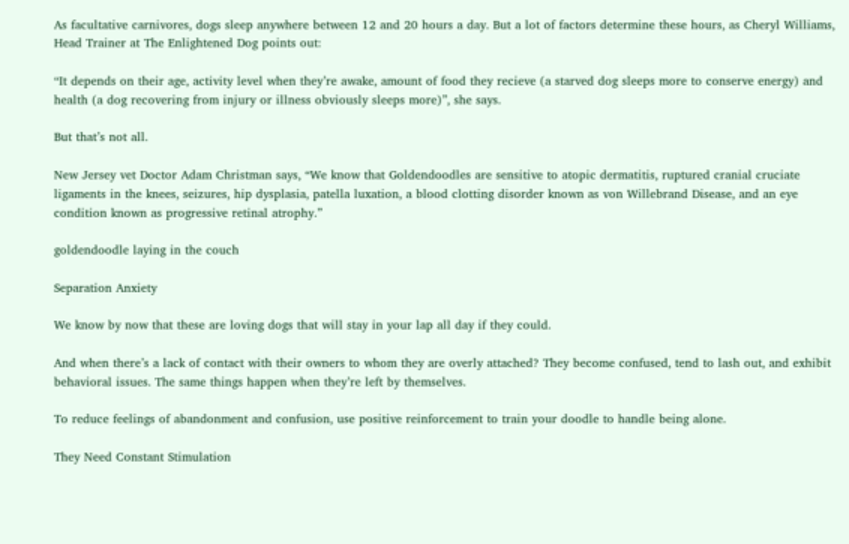As facultative carnivores, dogs sleep anywhere between 12 and 20 hours a day. But a lot of factors determine these hours, as Cheryl Williams, Head Trainer at The Enlightened Dog points out:

“It depends on their age, activity level when they’re awake, amount of food they recieve (a starved dog sleeps more to conserve energy) and health (a dog recovering from injury or illness obviously sleeps more)”, she says.

But that’s not all.

New Jersey vet Doctor Adam Christman says, “We know that Goldendoodles are sensitive to atopic dermatitis, ruptured cranial cruciate ligaments in the knees, seizures, hip dysplasia, patella luxation, a blood clotting disorder known as von Willebrand Disease, and an eye condition known as progressive retinal atrophy.”

goldendoodle laying in the couch

Separation Anxiety

We know by now that these are loving dogs that will stay in your lap all day if they could.

And when there’s a lack of contact with their owners to whom they are overly attached? They become confused, tend to lash out, and exhibit behavioral issues. The same things happen when they’re left by themselves.

To reduce feelings of abandonment and confusion, use positive reinforcement to train your doodle to handle being alone.

They Need Constant Stimulation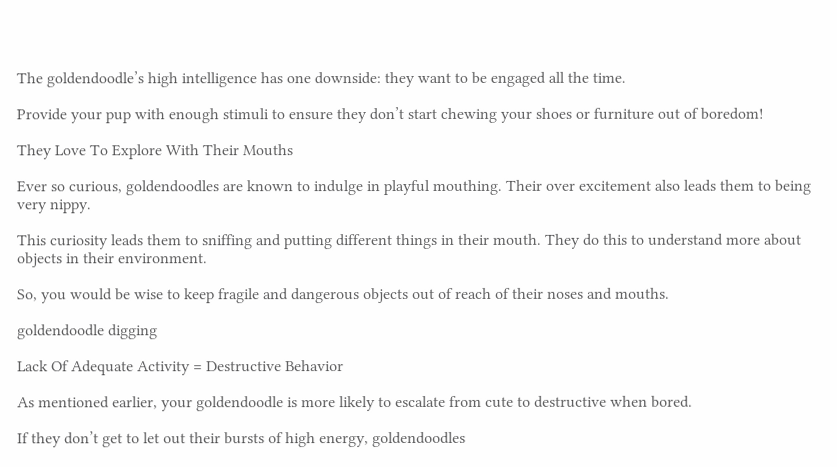The goldendoodle’s high intelligence has one downside: they want to be engaged all the time.

Provide your pup with enough stimuli to ensure they don’t start chewing your shoes or furniture out of boredom!

They Love To Explore With Their Mouths

Ever so curious, goldendoodles are known to indulge in playful mouthing. Their over excitement also leads them to being very nippy.

This curiosity leads them to sniffing and putting different things in their mouth. They do this to understand more about objects in their environment.

So, you would be wise to keep fragile and dangerous objects out of reach of their noses and mouths.

goldendoodle digging

Lack Of Adequate Activity = Destructive Behavior

As mentioned earlier, your goldendoodle is more likely to escalate from cute to destructive when bored.

If they don’t get to let out their bursts of high energy, goldendoodles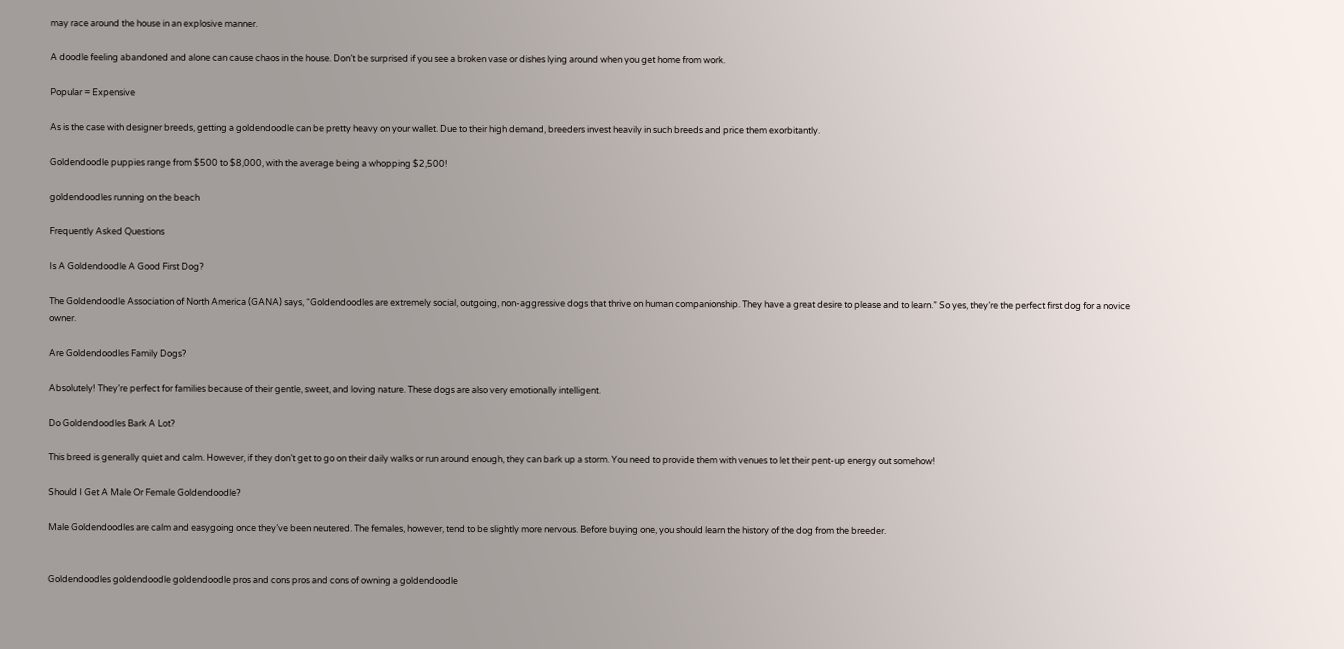may race around the house in an explosive manner.

A doodle feeling abandoned and alone can cause chaos in the house. Don’t be surprised if you see a broken vase or dishes lying around when you get home from work.

Popular = Expensive

As is the case with designer breeds, getting a goldendoodle can be pretty heavy on your wallet. Due to their high demand, breeders invest heavily in such breeds and price them exorbitantly.

Goldendoodle puppies range from $500 to $8,000, with the average being a whopping $2,500!

goldendoodles running on the beach

Frequently Asked Questions

Is A Goldendoodle A Good First Dog?

The Goldendoodle Association of North America (GANA) says, “Goldendoodles are extremely social, outgoing, non-aggressive dogs that thrive on human companionship. They have a great desire to please and to learn.” So yes, they’re the perfect first dog for a novice owner.

Are Goldendoodles Family Dogs?

Absolutely! They’re perfect for families because of their gentle, sweet, and loving nature. These dogs are also very emotionally intelligent.

Do Goldendoodles Bark A Lot?

This breed is generally quiet and calm. However, if they don’t get to go on their daily walks or run around enough, they can bark up a storm. You need to provide them with venues to let their pent-up energy out somehow!

Should I Get A Male Or Female Goldendoodle?

Male Goldendoodles are calm and easygoing once they’ve been neutered. The females, however, tend to be slightly more nervous. Before buying one, you should learn the history of the dog from the breeder.


Goldendoodles goldendoodle goldendoodle pros and cons pros and cons of owning a goldendoodle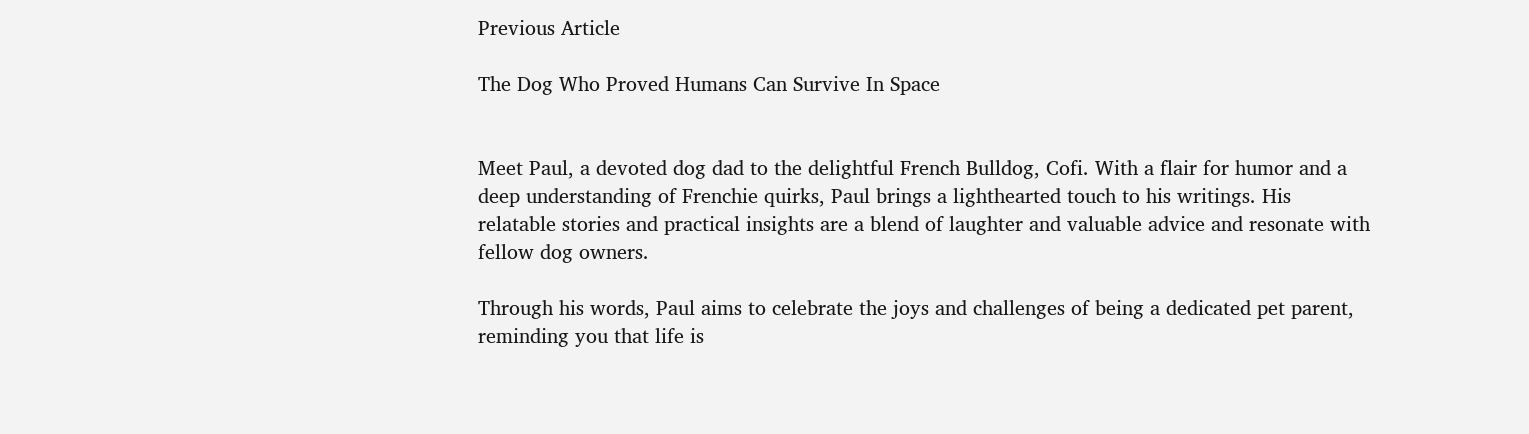Previous Article

The Dog Who Proved Humans Can Survive In Space


Meet Paul, a devoted dog dad to the delightful French Bulldog, Cofi. With a flair for humor and a deep understanding of Frenchie quirks, Paul brings a lighthearted touch to his writings. His relatable stories and practical insights are a blend of laughter and valuable advice and resonate with fellow dog owners.

Through his words, Paul aims to celebrate the joys and challenges of being a dedicated pet parent, reminding you that life is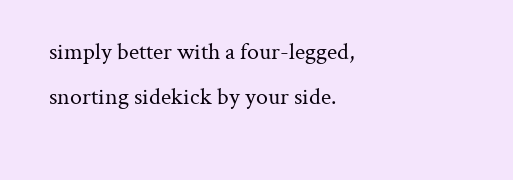simply better with a four-legged, snorting sidekick by your side.